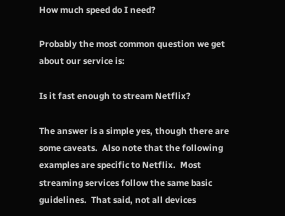How much speed do I need?

Probably the most common question we get about our service is:

Is it fast enough to stream Netflix?

The answer is a simple yes, though there are some caveats.  Also note that the following examples are specific to Netflix.  Most streaming services follow the same basic guidelines.  That said, not all devices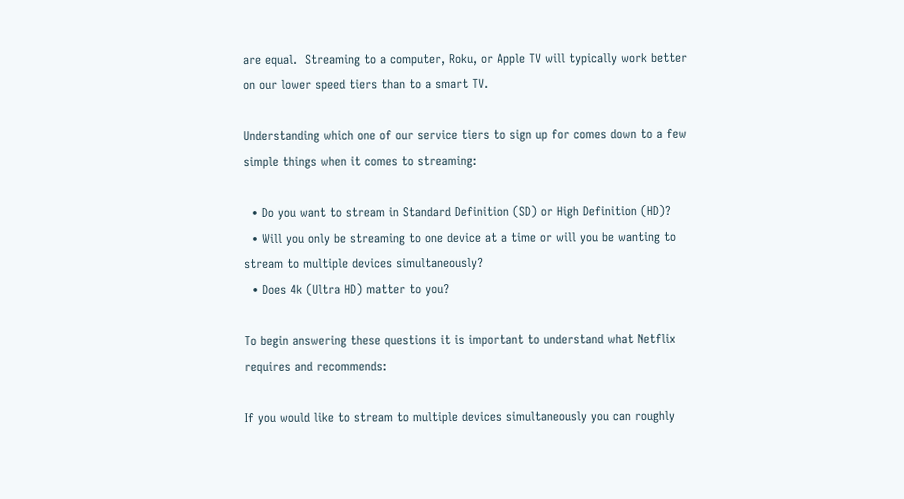are equal.  Streaming to a computer, Roku, or Apple TV will typically work better on our lower speed tiers than to a smart TV.

Understanding which one of our service tiers to sign up for comes down to a few simple things when it comes to streaming:

  • Do you want to stream in Standard Definition (SD) or High Definition (HD)?
  • Will you only be streaming to one device at a time or will you be wanting to stream to multiple devices simultaneously?
  • Does 4k (Ultra HD) matter to you?

To begin answering these questions it is important to understand what Netflix requires and recommends:

If you would like to stream to multiple devices simultaneously you can roughly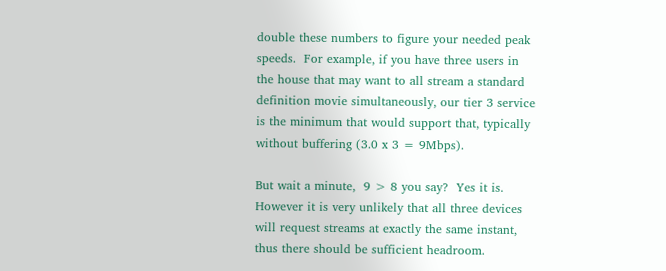double these numbers to figure your needed peak speeds.  For example, if you have three users in the house that may want to all stream a standard definition movie simultaneously, our tier 3 service is the minimum that would support that, typically without buffering (3.0 x 3 = 9Mbps).

But wait a minute,  9 > 8 you say?  Yes it is.  However it is very unlikely that all three devices will request streams at exactly the same instant, thus there should be sufficient headroom.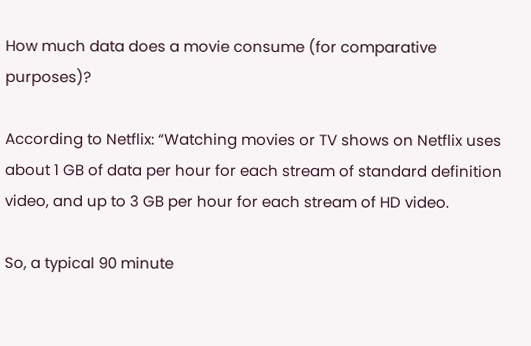How much data does a movie consume (for comparative purposes)?

According to Netflix: “Watching movies or TV shows on Netflix uses about 1 GB of data per hour for each stream of standard definition video, and up to 3 GB per hour for each stream of HD video.

So, a typical 90 minute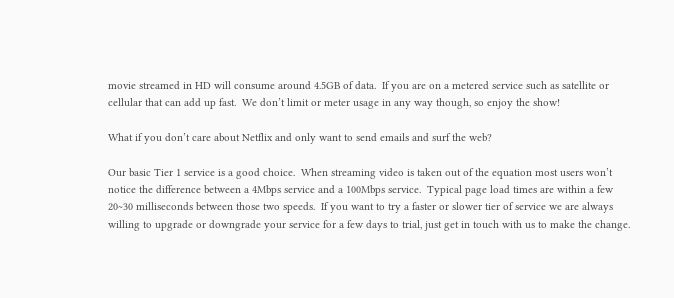movie streamed in HD will consume around 4.5GB of data.  If you are on a metered service such as satellite or cellular that can add up fast.  We don’t limit or meter usage in any way though, so enjoy the show!

What if you don’t care about Netflix and only want to send emails and surf the web?

Our basic Tier 1 service is a good choice.  When streaming video is taken out of the equation most users won’t notice the difference between a 4Mbps service and a 100Mbps service.  Typical page load times are within a few 20~30 milliseconds between those two speeds.  If you want to try a faster or slower tier of service we are always willing to upgrade or downgrade your service for a few days to trial, just get in touch with us to make the change.